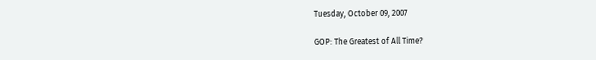Tuesday, October 09, 2007

GOP: The Greatest of All Time?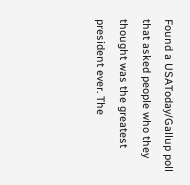Found a USAToday/Gallup poll that asked people who they thought was the greatest president ever. The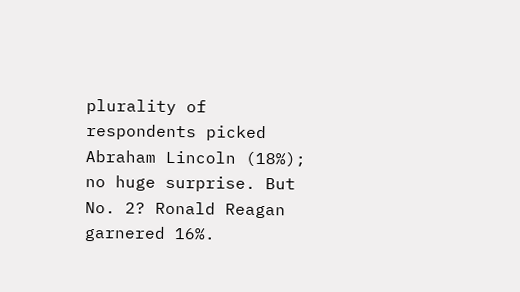plurality of respondents picked Abraham Lincoln (18%); no huge surprise. But No. 2? Ronald Reagan garnered 16%.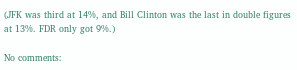(JFK was third at 14%, and Bill Clinton was the last in double figures at 13%. FDR only got 9%.)

No comments: